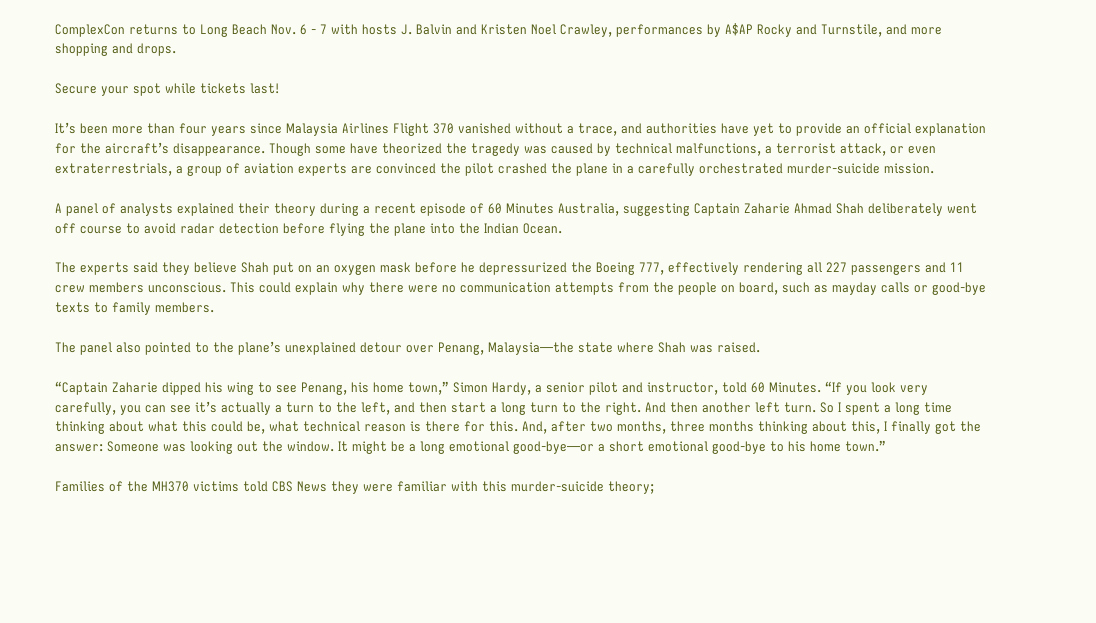ComplexCon returns to Long Beach Nov. 6 - 7 with hosts J. Balvin and Kristen Noel Crawley, performances by A$AP Rocky and Turnstile, and more shopping and drops.

Secure your spot while tickets last!

It’s been more than four years since Malaysia Airlines Flight 370 vanished without a trace, and authorities have yet to provide an official explanation for the aircraft’s disappearance. Though some have theorized the tragedy was caused by technical malfunctions, a terrorist attack, or even extraterrestrials, a group of aviation experts are convinced the pilot crashed the plane in a carefully orchestrated murder-suicide mission.

A panel of analysts explained their theory during a recent episode of 60 Minutes Australia, suggesting Captain Zaharie Ahmad Shah deliberately went off course to avoid radar detection before flying the plane into the Indian Ocean.

The experts said they believe Shah put on an oxygen mask before he depressurized the Boeing 777, effectively rendering all 227 passengers and 11 crew members unconscious. This could explain why there were no communication attempts from the people on board, such as mayday calls or good-bye texts to family members.

The panel also pointed to the plane’s unexplained detour over Penang, Malaysia—the state where Shah was raised.

“Captain Zaharie dipped his wing to see Penang, his home town,” Simon Hardy, a senior pilot and instructor, told 60 Minutes. “If you look very carefully, you can see it’s actually a turn to the left, and then start a long turn to the right. And then another left turn. So I spent a long time thinking about what this could be, what technical reason is there for this. And, after two months, three months thinking about this, I finally got the answer: Someone was looking out the window. It might be a long emotional good-bye—or a short emotional good-bye to his home town.”

Families of the MH370 victims told CBS News they were familiar with this murder-suicide theory;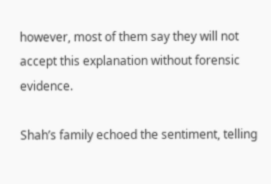however, most of them say they will not accept this explanation without forensic evidence.

Shah’s family echoed the sentiment, telling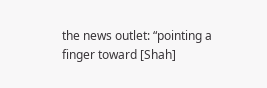the news outlet: “pointing a finger toward [Shah]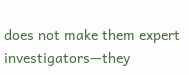does not make them expert investigators—they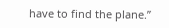have to find the plane.”